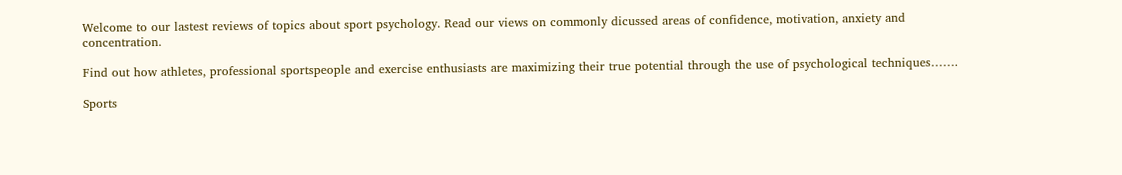Welcome to our lastest reviews of topics about sport psychology. Read our views on commonly dicussed areas of confidence, motivation, anxiety and concentration.

Find out how athletes, professional sportspeople and exercise enthusiasts are maximizing their true potential through the use of psychological techniques…….

Sports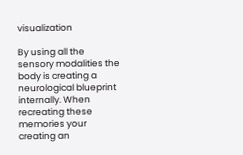visualization

By using all the sensory modalities the body is creating a neurological blueprint internally. When recreating these memories your creating an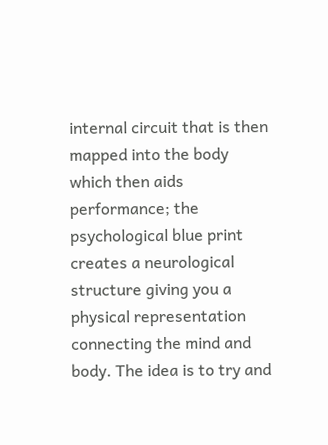internal circuit that is then mapped into the body which then aids performance; the psychological blue print creates a neurological structure giving you a physical representation connecting the mind and body. The idea is to try and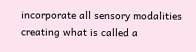incorporate all sensory modalities creating what is called a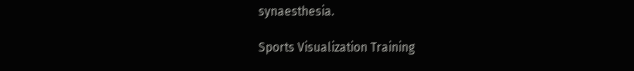synaesthesia.

Sports Visualization Training